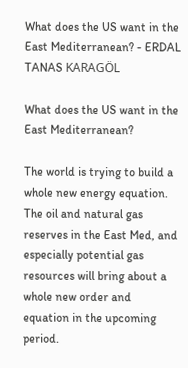What does the US want in the East Mediterranean? - ERDAL TANAS KARAGÖL

What does the US want in the East Mediterranean?

The world is trying to build a whole new energy equation. The oil and natural gas reserves in the East Med, and especially potential gas resources will bring about a whole new order and equation in the upcoming period.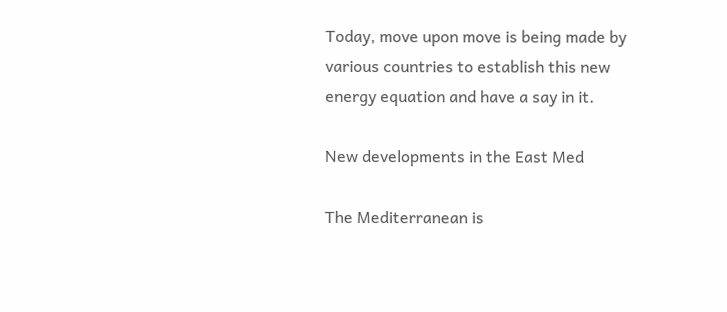Today, move upon move is being made by various countries to establish this new energy equation and have a say in it.

New developments in the East Med

The Mediterranean is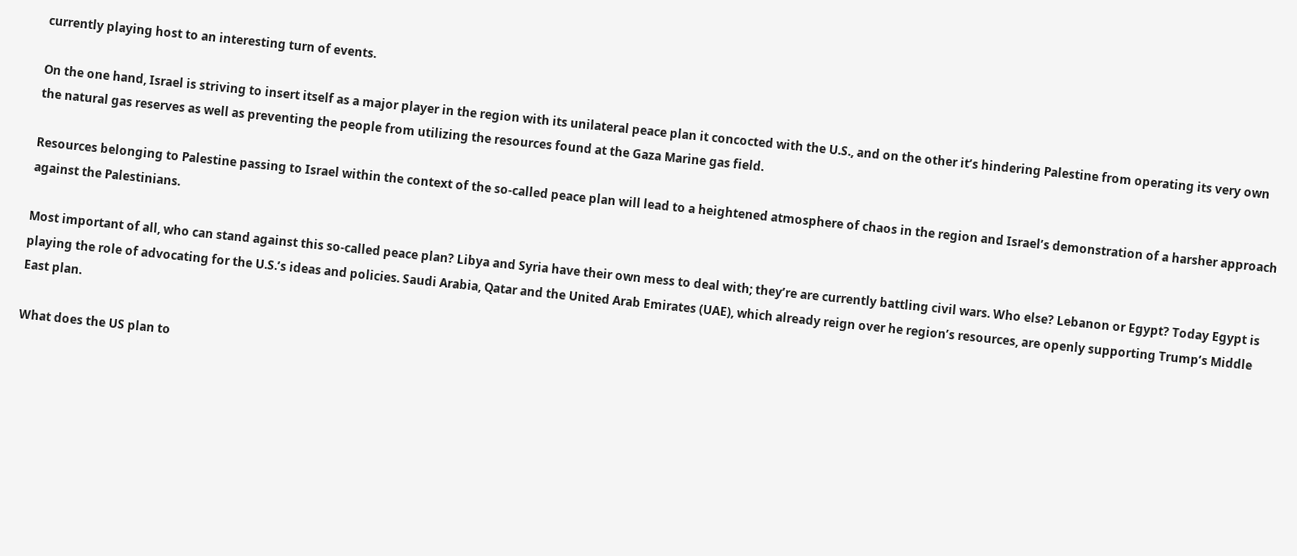currently playing host to an interesting turn of events.

On the one hand, Israel is striving to insert itself as a major player in the region with its unilateral peace plan it concocted with the U.S., and on the other it’s hindering Palestine from operating its very own the natural gas reserves as well as preventing the people from utilizing the resources found at the Gaza Marine gas field.

Resources belonging to Palestine passing to Israel within the context of the so-called peace plan will lead to a heightened atmosphere of chaos in the region and Israel’s demonstration of a harsher approach against the Palestinians.

Most important of all, who can stand against this so-called peace plan? Libya and Syria have their own mess to deal with; they’re are currently battling civil wars. Who else? Lebanon or Egypt? Today Egypt is playing the role of advocating for the U.S.’s ideas and policies. Saudi Arabia, Qatar and the United Arab Emirates (UAE), which already reign over he region’s resources, are openly supporting Trump’s Middle East plan.

What does the US plan to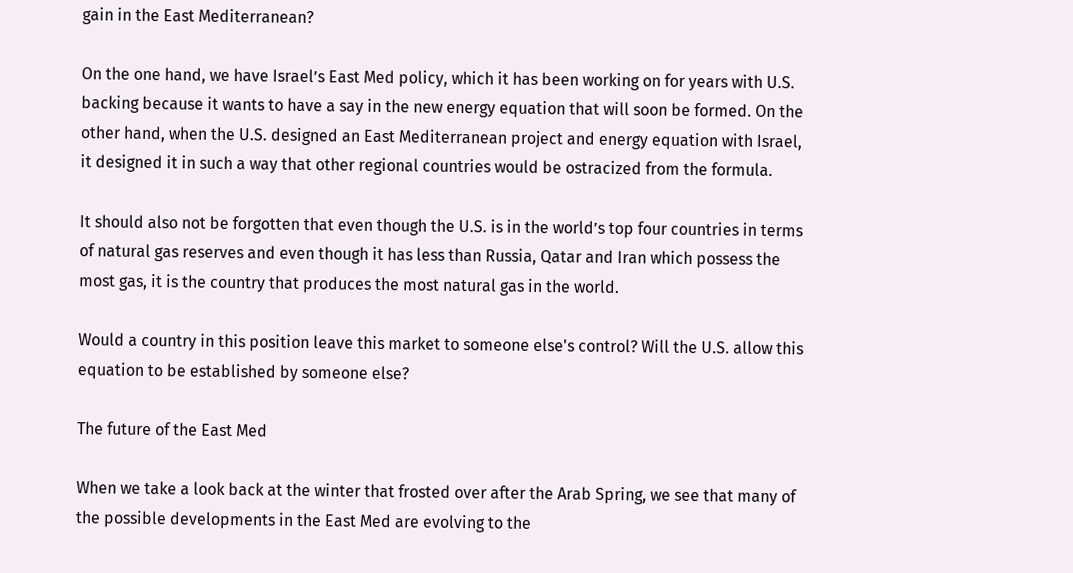gain in the East Mediterranean?

On the one hand, we have Israel’s East Med policy, which it has been working on for years with U.S. backing because it wants to have a say in the new energy equation that will soon be formed. On the other hand, when the U.S. designed an East Mediterranean project and energy equation with Israel, it designed it in such a way that other regional countries would be ostracized from the formula.

It should also not be forgotten that even though the U.S. is in the world’s top four countries in terms of natural gas reserves and even though it has less than Russia, Qatar and Iran which possess the most gas, it is the country that produces the most natural gas in the world.

Would a country in this position leave this market to someone else's control? Will the U.S. allow this equation to be established by someone else?

The future of the East Med

When we take a look back at the winter that frosted over after the Arab Spring, we see that many of the possible developments in the East Med are evolving to the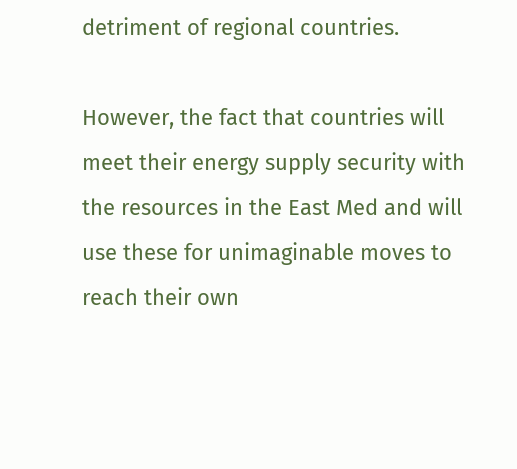detriment of regional countries.

However, the fact that countries will meet their energy supply security with the resources in the East Med and will use these for unimaginable moves to reach their own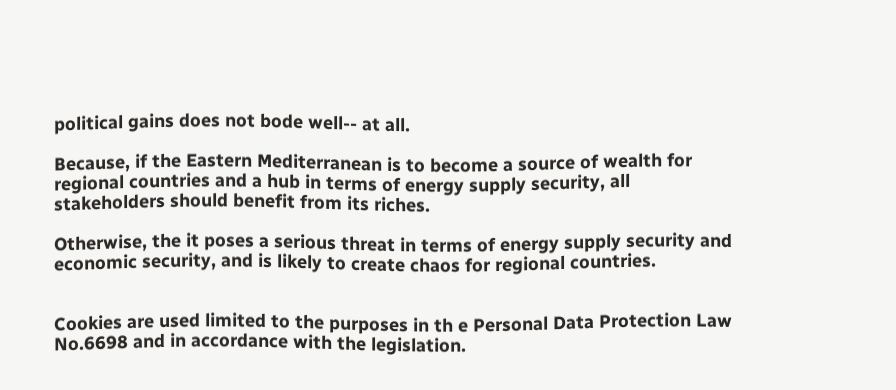political gains does not bode well-- at all.

Because, if the Eastern Mediterranean is to become a source of wealth for regional countries and a hub in terms of energy supply security, all stakeholders should benefit from its riches.

Otherwise, the it poses a serious threat in terms of energy supply security and economic security, and is likely to create chaos for regional countries.


Cookies are used limited to the purposes in th e Personal Data Protection Law No.6698 and in accordance with the legislation.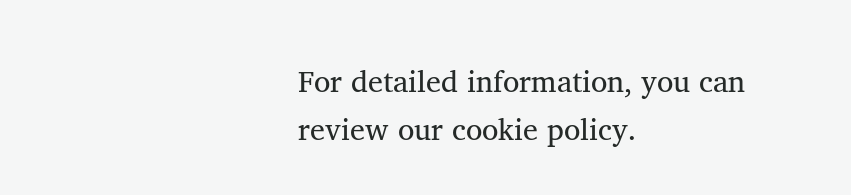For detailed information, you can review our cookie policy.